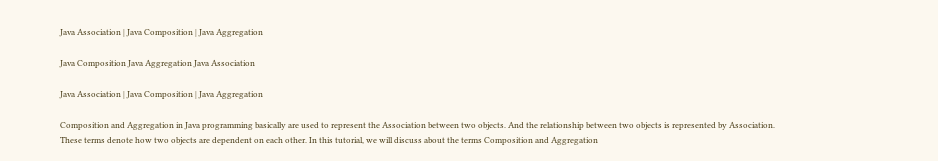Java Association | Java Composition | Java Aggregation

Java Composition Java Aggregation Java Association

Java Association | Java Composition | Java Aggregation

Composition and Aggregation in Java programming basically are used to represent the Association between two objects. And the relationship between two objects is represented by Association. These terms denote how two objects are dependent on each other. In this tutorial, we will discuss about the terms Composition and Aggregation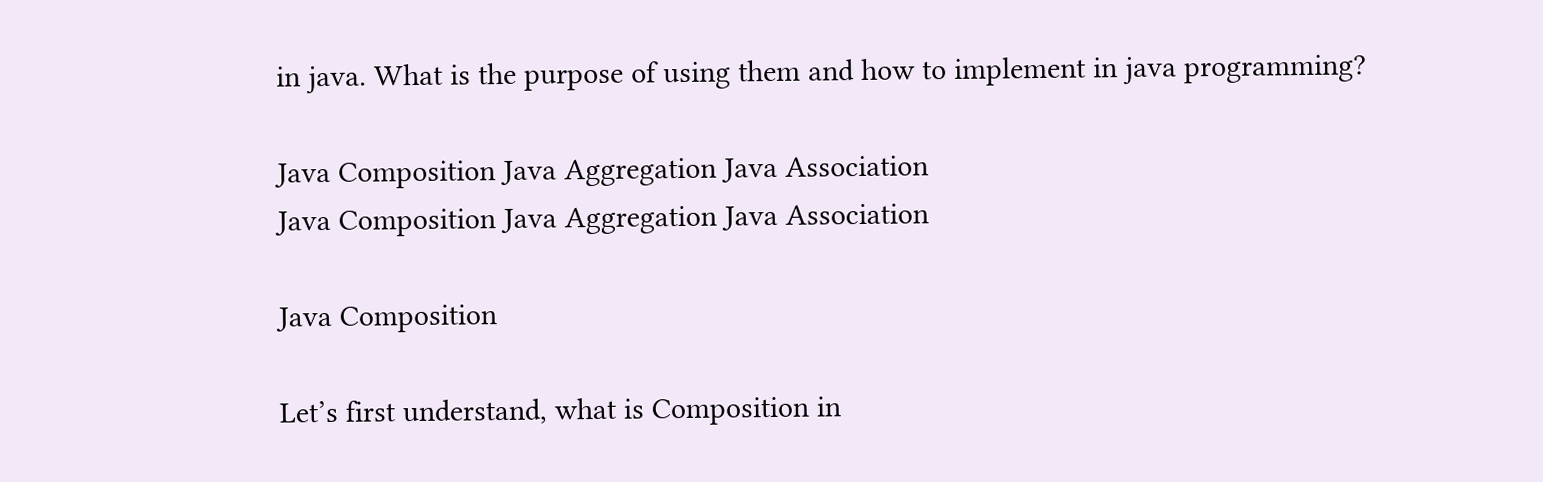in java. What is the purpose of using them and how to implement in java programming?

Java Composition Java Aggregation Java Association
Java Composition Java Aggregation Java Association

Java Composition

Let’s first understand, what is Composition in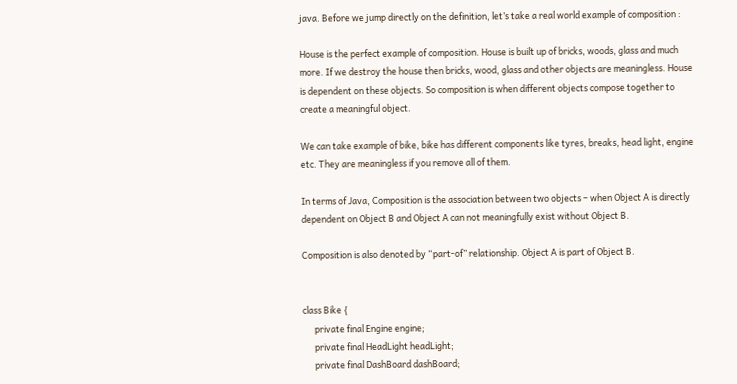java. Before we jump directly on the definition, let’s take a real world example of composition :

House is the perfect example of composition. House is built up of bricks, woods, glass and much more. If we destroy the house then bricks, wood, glass and other objects are meaningless. House is dependent on these objects. So composition is when different objects compose together to create a meaningful object.

We can take example of bike, bike has different components like tyres, breaks, head light, engine etc. They are meaningless if you remove all of them.

In terms of Java, Composition is the association between two objects – when Object A is directly dependent on Object B and Object A can not meaningfully exist without Object B.

Composition is also denoted by “part-of” relationship. Object A is part of Object B.


class Bike {
      private final Engine engine;
      private final HeadLight headLight;
      private final DashBoard dashBoard;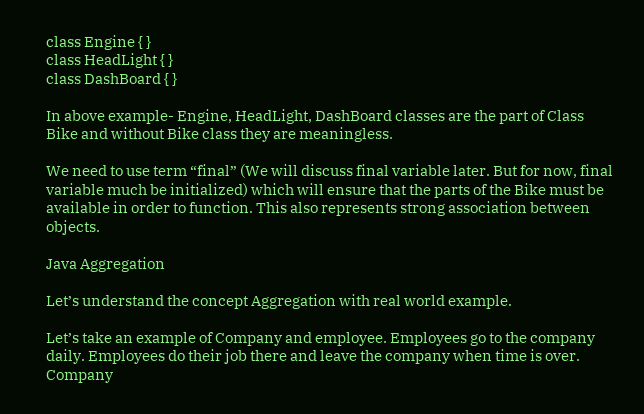class Engine { }
class HeadLight { }
class DashBoard { }

In above example- Engine, HeadLight, DashBoard classes are the part of Class Bike and without Bike class they are meaningless.

We need to use term “final” (We will discuss final variable later. But for now, final variable much be initialized) which will ensure that the parts of the Bike must be available in order to function. This also represents strong association between objects.

Java Aggregation

Let’s understand the concept Aggregation with real world example.

Let’s take an example of Company and employee. Employees go to the company daily. Employees do their job there and leave the company when time is over. Company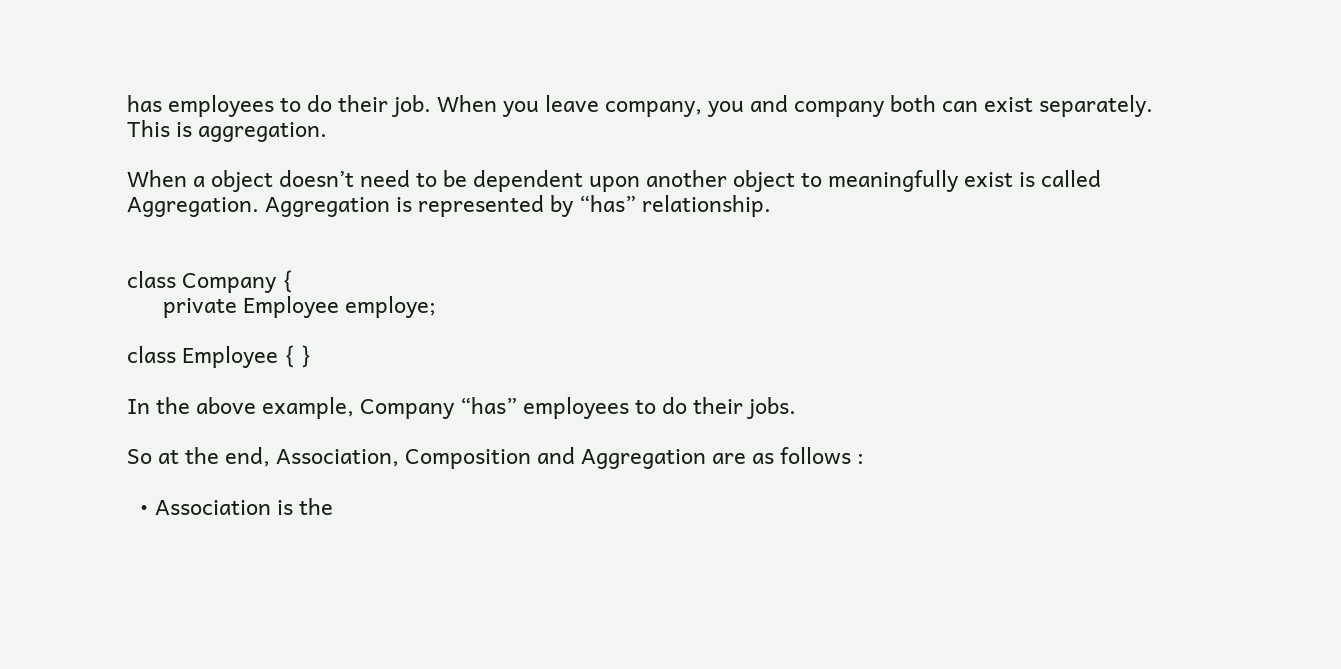has employees to do their job. When you leave company, you and company both can exist separately. This is aggregation.

When a object doesn’t need to be dependent upon another object to meaningfully exist is called Aggregation. Aggregation is represented by “has” relationship.


class Company {
      private Employee employe;

class Employee { }

In the above example, Company “has” employees to do their jobs.

So at the end, Association, Composition and Aggregation are as follows :

  • Association is the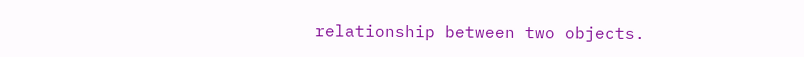relationship between two objects.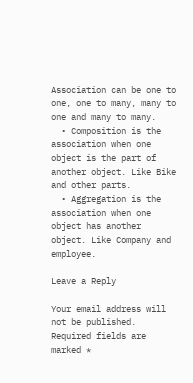Association can be one to one, one to many, many to one and many to many.
  • Composition is the association when one object is the part of another object. Like Bike and other parts.
  • Aggregation is the association when one object has another object. Like Company and employee.

Leave a Reply

Your email address will not be published. Required fields are marked *